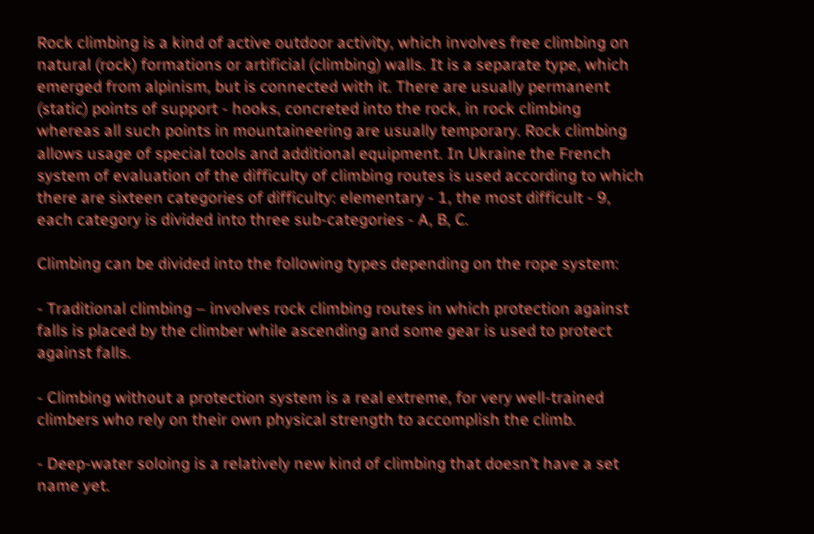Rock climbing is a kind of active outdoor activity, which involves free climbing on natural (rock) formations or artificial (climbing) walls. It is a separate type, which emerged from alpinism, but is connected with it. There are usually permanent (static) points of support - hooks, concreted into the rock, in rock climbing whereas all such points in mountaineering are usually temporary. Rock climbing allows usage of special tools and additional equipment. In Ukraine the French system of evaluation of the difficulty of climbing routes is used according to which there are sixteen categories of difficulty: elementary - 1, the most difficult - 9, each category is divided into three sub-categories - A, B, C.

Climbing can be divided into the following types depending on the rope system:

- Traditional climbing – involves rock climbing routes in which protection against falls is placed by the climber while ascending and some gear is used to protect against falls.

- Climbing without a protection system is a real extreme, for very well-trained climbers who rely on their own physical strength to accomplish the climb.

- Deep-water soloing is a relatively new kind of climbing that doesn’t have a set name yet.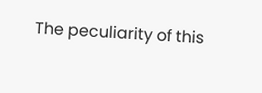The peculiarity of this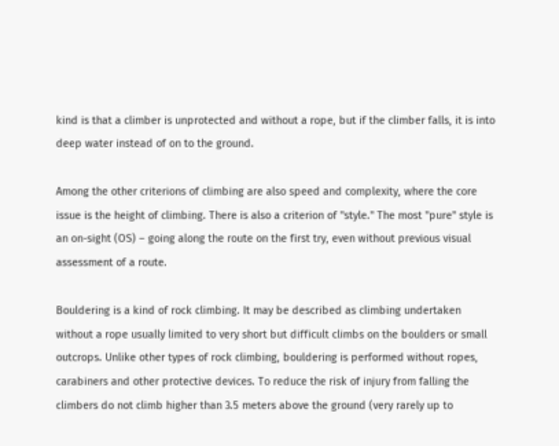kind is that a climber is unprotected and without a rope, but if the climber falls, it is into deep water instead of on to the ground.

Among the other criterions of climbing are also speed and complexity, where the core issue is the height of climbing. There is also a criterion of "style." The most "pure" style is an on-sight (OS) – going along the route on the first try, even without previous visual assessment of a route.

Bouldering is a kind of rock climbing. It may be described as climbing undertaken without a rope usually limited to very short but difficult climbs on the boulders or small outcrops. Unlike other types of rock climbing, bouldering is performed without ropes, carabiners and other protective devices. To reduce the risk of injury from falling the climbers do not climb higher than 3.5 meters above the ground (very rarely up to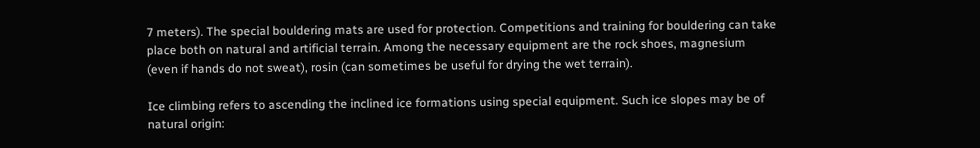7 meters). The special bouldering mats are used for protection. Competitions and training for bouldering can take place both on natural and artificial terrain. Among the necessary equipment are the rock shoes, magnesium (even if hands do not sweat), rosin (can sometimes be useful for drying the wet terrain).

Ice climbing refers to ascending the inclined ice formations using special equipment. Such ice slopes may be of natural origin: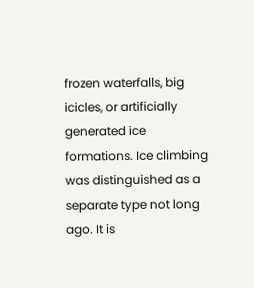frozen waterfalls, big icicles, or artificially generated ice formations. Ice climbing was distinguished as a separate type not long ago. It is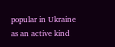popular in Ukraine as an active kind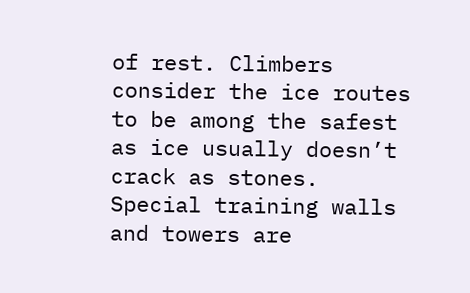of rest. Climbers consider the ice routes to be among the safest as ice usually doesn’t crack as stones. Special training walls and towers are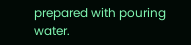prepared with pouring water.